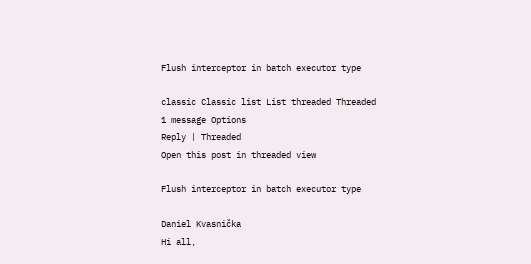Flush interceptor in batch executor type

classic Classic list List threaded Threaded
1 message Options
Reply | Threaded
Open this post in threaded view

Flush interceptor in batch executor type

Daniel Kvasnička
Hi all,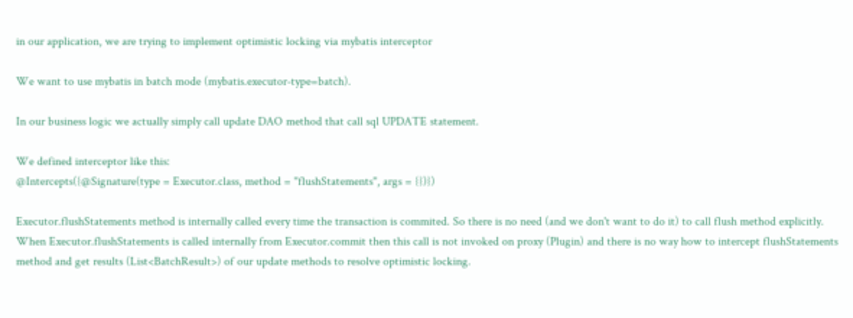in our application, we are trying to implement optimistic locking via mybatis interceptor

We want to use mybatis in batch mode (mybatis.executor-type=batch).

In our business logic we actually simply call update DAO method that call sql UPDATE statement.

We defined interceptor like this:
@Intercepts({@Signature(type = Executor.class, method = "flushStatements", args = {})})

Executor.flushStatements method is internally called every time the transaction is commited. So there is no need (and we don't want to do it) to call flush method explicitly. When Executor.flushStatements is called internally from Executor.commit then this call is not invoked on proxy (Plugin) and there is no way how to intercept flushStatements method and get results (List<BatchResult>) of our update methods to resolve optimistic locking.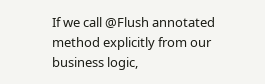If we call @Flush annotated method explicitly from our business logic,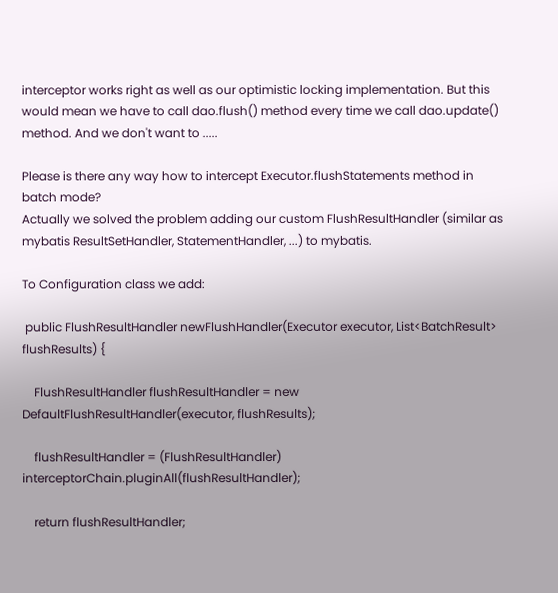interceptor works right as well as our optimistic locking implementation. But this would mean we have to call dao.flush() method every time we call dao.update() method. And we don't want to .....

Please is there any way how to intercept Executor.flushStatements method in batch mode?
Actually we solved the problem adding our custom FlushResultHandler (similar as mybatis ResultSetHandler, StatementHandler, ...) to mybatis.

To Configuration class we add:

 public FlushResultHandler newFlushHandler(Executor executor, List<BatchResult> flushResults) {

    FlushResultHandler flushResultHandler = new DefaultFlushResultHandler(executor, flushResults);

    flushResultHandler = (FlushResultHandler) interceptorChain.pluginAll(flushResultHandler);

    return flushResultHandler;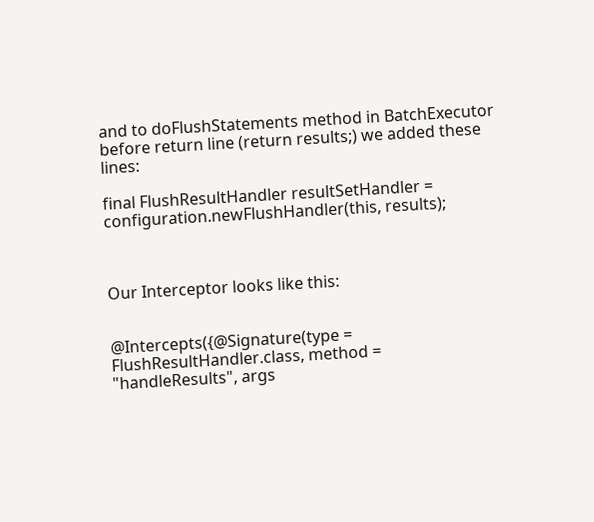and to doFlushStatements method in BatchExecutor before return line (return results;) we added these lines:

final FlushResultHandler resultSetHandler = configuration.newFlushHandler(this, results);



Our Interceptor looks like this:


@Intercepts({@Signature(type = FlushResultHandler.class, method = "handleResults", args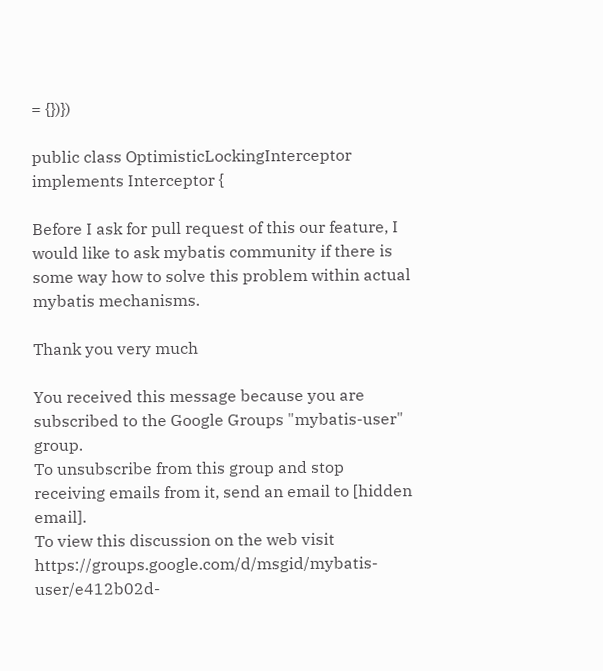= {})})

public class OptimisticLockingInterceptor implements Interceptor {

Before I ask for pull request of this our feature, I would like to ask mybatis community if there is some way how to solve this problem within actual mybatis mechanisms.

Thank you very much

You received this message because you are subscribed to the Google Groups "mybatis-user" group.
To unsubscribe from this group and stop receiving emails from it, send an email to [hidden email].
To view this discussion on the web visit https://groups.google.com/d/msgid/mybatis-user/e412b02d-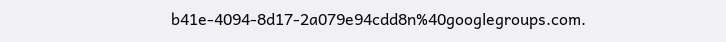b41e-4094-8d17-2a079e94cdd8n%40googlegroups.com.